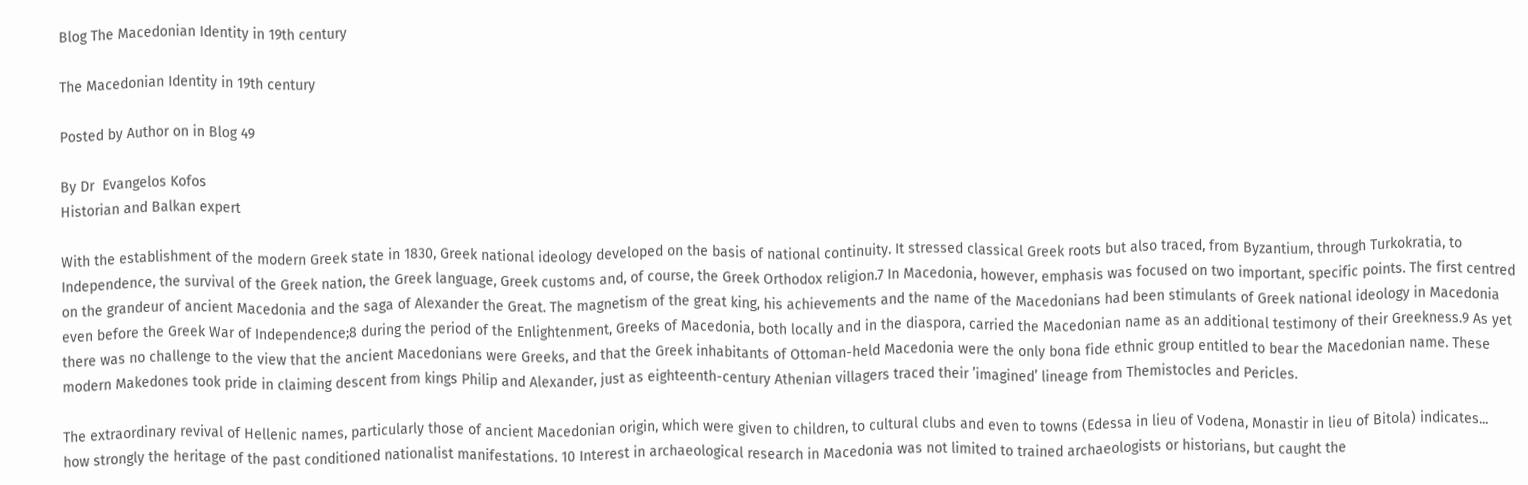Blog The Macedonian Identity in 19th century

The Macedonian Identity in 19th century

Posted by Author on in Blog 49

By Dr  Evangelos Kofos
Historian and Balkan expert

With the establishment of the modern Greek state in 1830, Greek national ideology developed on the basis of national continuity. It stressed classical Greek roots but also traced, from Byzantium, through Turkokratia, to Independence, the survival of the Greek nation, the Greek language, Greek customs and, of course, the Greek Orthodox religion.7 In Macedonia, however, emphasis was focused on two important, specific points. The first centred on the grandeur of ancient Macedonia and the saga of Alexander the Great. The magnetism of the great king, his achievements and the name of the Macedonians had been stimulants of Greek national ideology in Macedonia even before the Greek War of Independence;8 during the period of the Enlightenment, Greeks of Macedonia, both locally and in the diaspora, carried the Macedonian name as an additional testimony of their Greekness.9 As yet there was no challenge to the view that the ancient Macedonians were Greeks, and that the Greek inhabitants of Ottoman-held Macedonia were the only bona fide ethnic group entitled to bear the Macedonian name. These modern Makedones took pride in claiming descent from kings Philip and Alexander, just as eighteenth-century Athenian villagers traced their ’imagined’ lineage from Themistocles and Pericles.

The extraordinary revival of Hellenic names, particularly those of ancient Macedonian origin, which were given to children, to cultural clubs and even to towns (Edessa in lieu of Vodena, Monastir in lieu of Bitola) indicates...
how strongly the heritage of the past conditioned nationalist manifestations. 10 Interest in archaeological research in Macedonia was not limited to trained archaeologists or historians, but caught the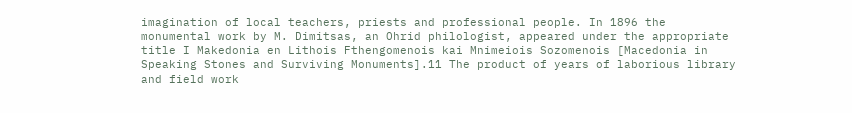imagination of local teachers, priests and professional people. In 1896 the monumental work by M. Dimitsas, an Ohrid philologist, appeared under the appropriate title I Makedonia en Lithois Fthengomenois kai Mnimeiois Sozomenois [Macedonia in Speaking Stones and Surviving Monuments].11 The product of years of laborious library and field work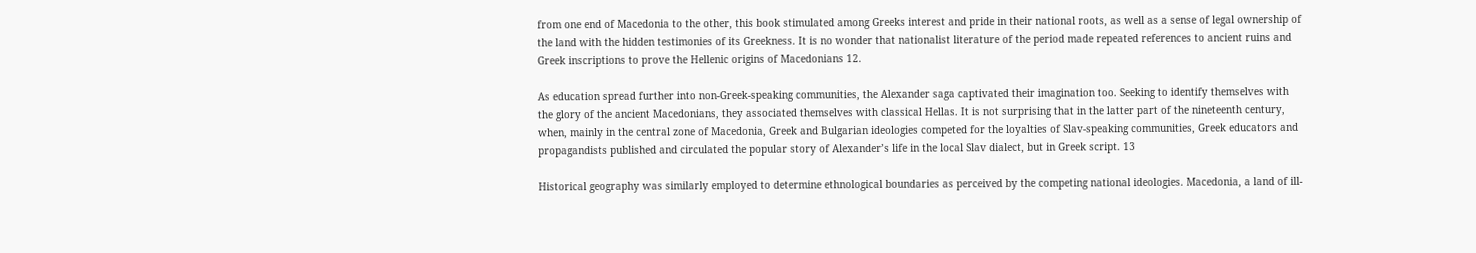from one end of Macedonia to the other, this book stimulated among Greeks interest and pride in their national roots, as well as a sense of legal ownership of the land with the hidden testimonies of its Greekness. It is no wonder that nationalist literature of the period made repeated references to ancient ruins and Greek inscriptions to prove the Hellenic origins of Macedonians 12.

As education spread further into non-Greek-speaking communities, the Alexander saga captivated their imagination too. Seeking to identify themselves with the glory of the ancient Macedonians, they associated themselves with classical Hellas. It is not surprising that in the latter part of the nineteenth century, when, mainly in the central zone of Macedonia, Greek and Bulgarian ideologies competed for the loyalties of Slav-speaking communities, Greek educators and propagandists published and circulated the popular story of Alexander’s life in the local Slav dialect, but in Greek script. 13

Historical geography was similarly employed to determine ethnological boundaries as perceived by the competing national ideologies. Macedonia, a land of ill-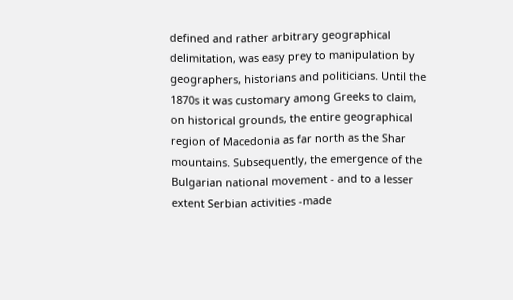defined and rather arbitrary geographical delimitation, was easy prey to manipulation by geographers, historians and politicians. Until the 1870s it was customary among Greeks to claim, on historical grounds, the entire geographical region of Macedonia as far north as the Shar mountains. Subsequently, the emergence of the Bulgarian national movement - and to a lesser extent Serbian activities -made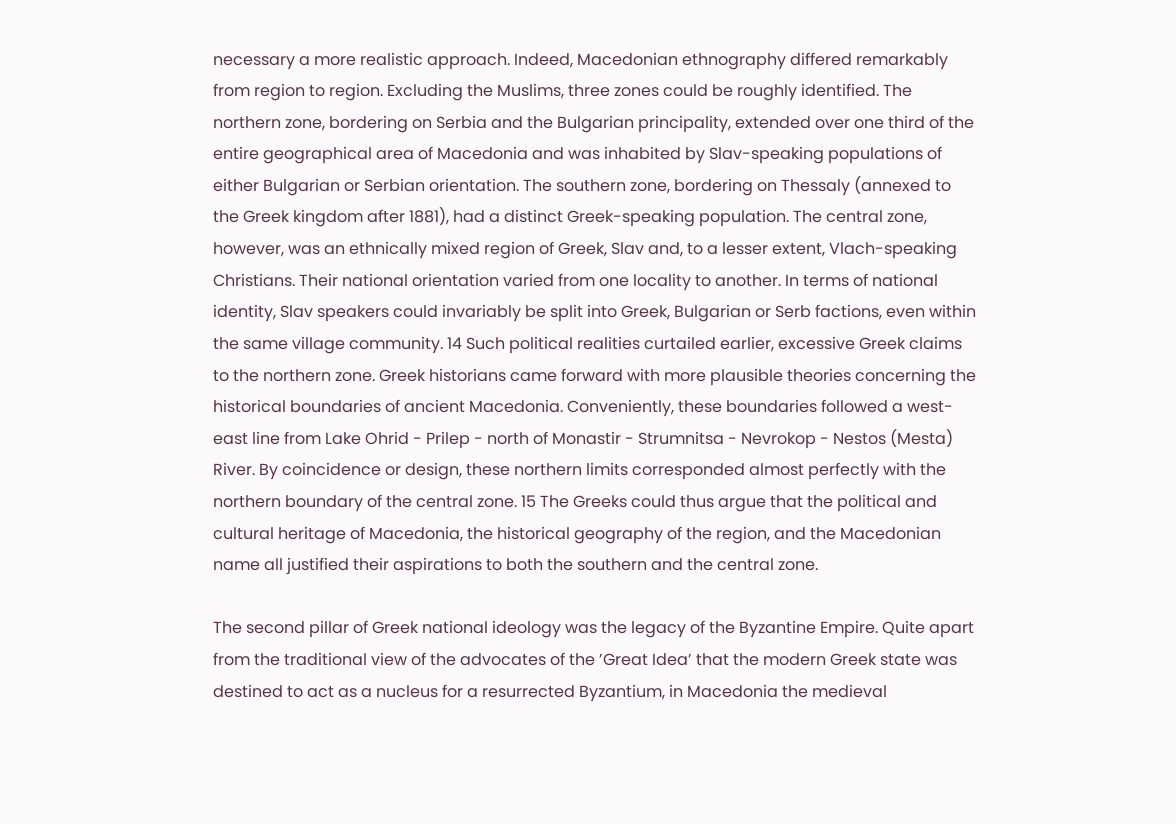necessary a more realistic approach. Indeed, Macedonian ethnography differed remarkably from region to region. Excluding the Muslims, three zones could be roughly identified. The northern zone, bordering on Serbia and the Bulgarian principality, extended over one third of the entire geographical area of Macedonia and was inhabited by Slav-speaking populations of either Bulgarian or Serbian orientation. The southern zone, bordering on Thessaly (annexed to the Greek kingdom after 1881), had a distinct Greek-speaking population. The central zone, however, was an ethnically mixed region of Greek, Slav and, to a lesser extent, Vlach-speaking Christians. Their national orientation varied from one locality to another. In terms of national identity, Slav speakers could invariably be split into Greek, Bulgarian or Serb factions, even within the same village community. 14 Such political realities curtailed earlier, excessive Greek claims to the northern zone. Greek historians came forward with more plausible theories concerning the historical boundaries of ancient Macedonia. Conveniently, these boundaries followed a west-east line from Lake Ohrid - Prilep - north of Monastir - Strumnitsa - Nevrokop - Nestos (Mesta) River. By coincidence or design, these northern limits corresponded almost perfectly with the northern boundary of the central zone. 15 The Greeks could thus argue that the political and cultural heritage of Macedonia, the historical geography of the region, and the Macedonian name all justified their aspirations to both the southern and the central zone.

The second pillar of Greek national ideology was the legacy of the Byzantine Empire. Quite apart from the traditional view of the advocates of the ’Great Idea’ that the modern Greek state was destined to act as a nucleus for a resurrected Byzantium, in Macedonia the medieval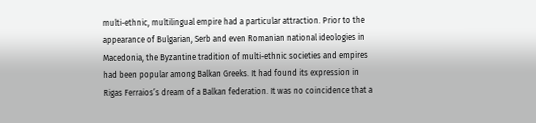multi-ethnic, multilingual empire had a particular attraction. Prior to the appearance of Bulgarian, Serb and even Romanian national ideologies in Macedonia, the Byzantine tradition of multi-ethnic societies and empires had been popular among Balkan Greeks. It had found its expression in Rigas Ferraios’s dream of a Balkan federation. It was no coincidence that a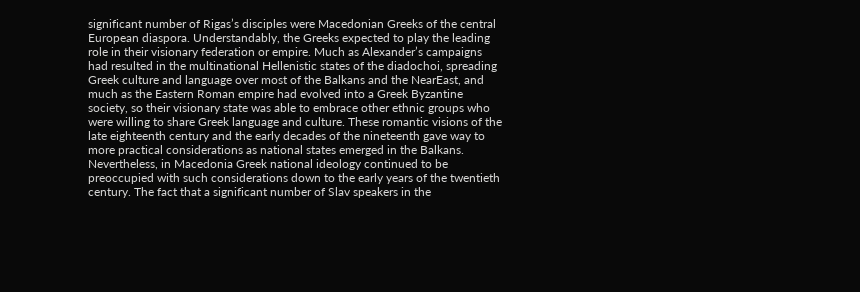significant number of Rigas’s disciples were Macedonian Greeks of the central European diaspora. Understandably, the Greeks expected to play the leading role in their visionary federation or empire. Much as Alexander’s campaigns had resulted in the multinational Hellenistic states of the diadochoi, spreading Greek culture and language over most of the Balkans and the NearEast, and much as the Eastern Roman empire had evolved into a Greek Byzantine society, so their visionary state was able to embrace other ethnic groups who were willing to share Greek language and culture. These romantic visions of the late eighteenth century and the early decades of the nineteenth gave way to more practical considerations as national states emerged in the Balkans. Nevertheless, in Macedonia Greek national ideology continued to be preoccupied with such considerations down to the early years of the twentieth century. The fact that a significant number of Slav speakers in the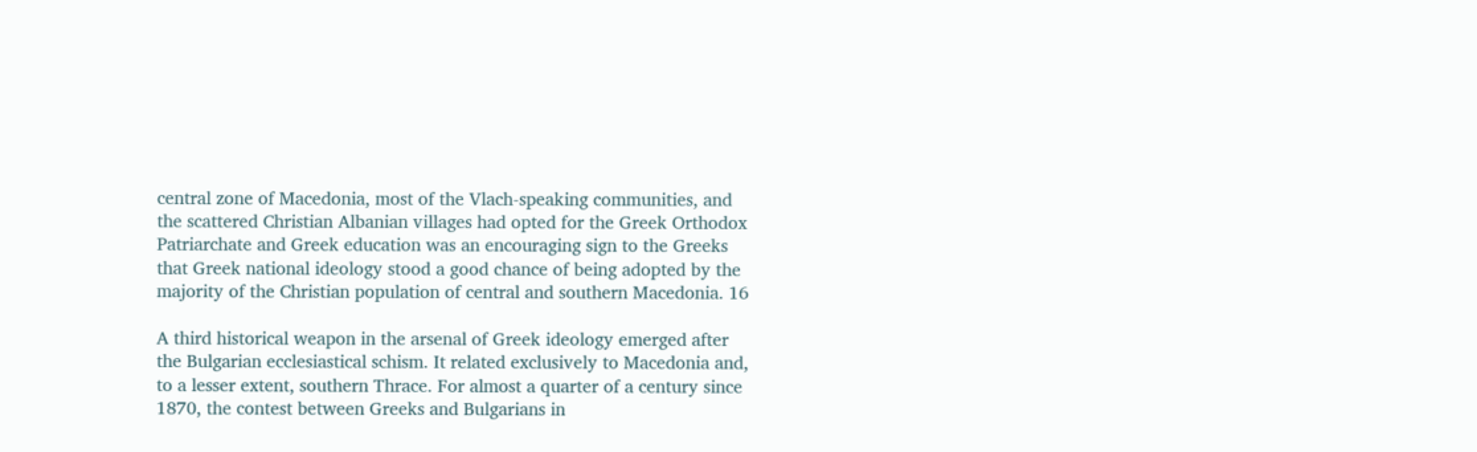central zone of Macedonia, most of the Vlach-speaking communities, and the scattered Christian Albanian villages had opted for the Greek Orthodox Patriarchate and Greek education was an encouraging sign to the Greeks that Greek national ideology stood a good chance of being adopted by the majority of the Christian population of central and southern Macedonia. 16

A third historical weapon in the arsenal of Greek ideology emerged after the Bulgarian ecclesiastical schism. It related exclusively to Macedonia and, to a lesser extent, southern Thrace. For almost a quarter of a century since 1870, the contest between Greeks and Bulgarians in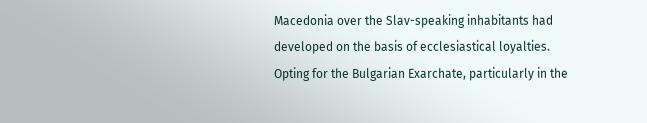Macedonia over the Slav-speaking inhabitants had developed on the basis of ecclesiastical loyalties. Opting for the Bulgarian Exarchate, particularly in the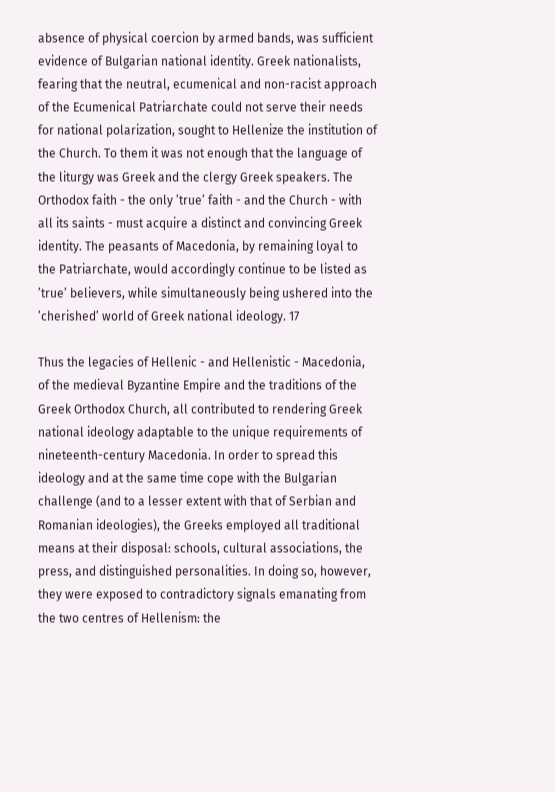absence of physical coercion by armed bands, was sufficient evidence of Bulgarian national identity. Greek nationalists, fearing that the neutral, ecumenical and non-racist approach of the Ecumenical Patriarchate could not serve their needs for national polarization, sought to Hellenize the institution of the Church. To them it was not enough that the language of the liturgy was Greek and the clergy Greek speakers. The Orthodox faith - the only ’true’ faith - and the Church - with all its saints - must acquire a distinct and convincing Greek identity. The peasants of Macedonia, by remaining loyal to the Patriarchate, would accordingly continue to be listed as ’true’ believers, while simultaneously being ushered into the ’cherished’ world of Greek national ideology. 17

Thus the legacies of Hellenic - and Hellenistic - Macedonia, of the medieval Byzantine Empire and the traditions of the Greek Orthodox Church, all contributed to rendering Greek national ideology adaptable to the unique requirements of nineteenth-century Macedonia. In order to spread this ideology and at the same time cope with the Bulgarian challenge (and to a lesser extent with that of Serbian and Romanian ideologies), the Greeks employed all traditional means at their disposal: schools, cultural associations, the press, and distinguished personalities. In doing so, however, they were exposed to contradictory signals emanating from the two centres of Hellenism: the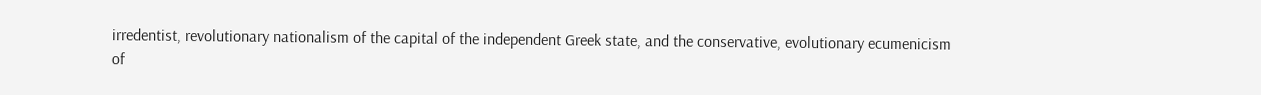irredentist, revolutionary nationalism of the capital of the independent Greek state, and the conservative, evolutionary ecumenicism of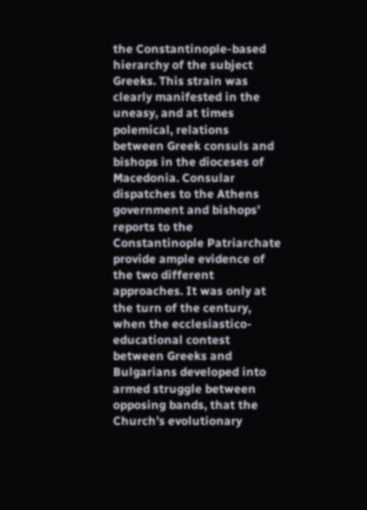the Constantinople-based hierarchy of the subject Greeks. This strain was clearly manifested in the uneasy, and at times polemical, relations between Greek consuls and bishops in the dioceses of Macedonia. Consular dispatches to the Athens government and bishops’ reports to the Constantinople Patriarchate provide ample evidence of the two different approaches. It was only at the turn of the century, when the ecclesiastico-educational contest between Greeks and Bulgarians developed into armed struggle between opposing bands, that the Church’s evolutionary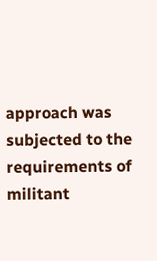approach was subjected to the requirements of militant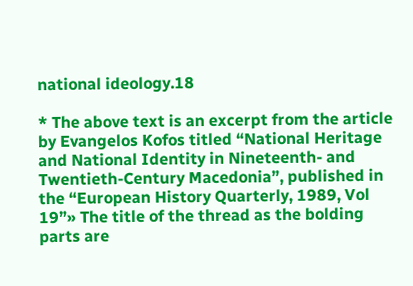national ideology.18

* The above text is an excerpt from the article by Evangelos Kofos titled “National Heritage and National Identity in Nineteenth- and Twentieth-Century Macedonia”, published in the “European History Quarterly, 1989, Vol 19”» The title of the thread as the bolding parts are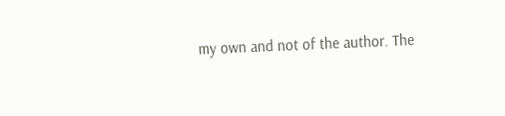my own and not of the author. The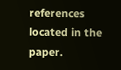references located in the paper.